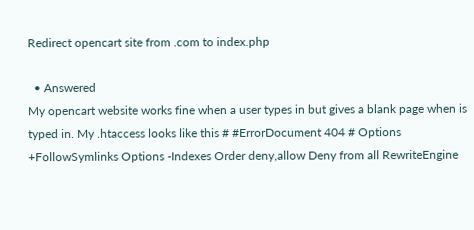Redirect opencart site from .com to index.php

  • Answered
My opencart website works fine when a user types in but gives a blank page when is typed in. My .htaccess looks like this # #ErrorDocument 404 # Options +FollowSymlinks Options -Indexes Order deny,allow Deny from all RewriteEngine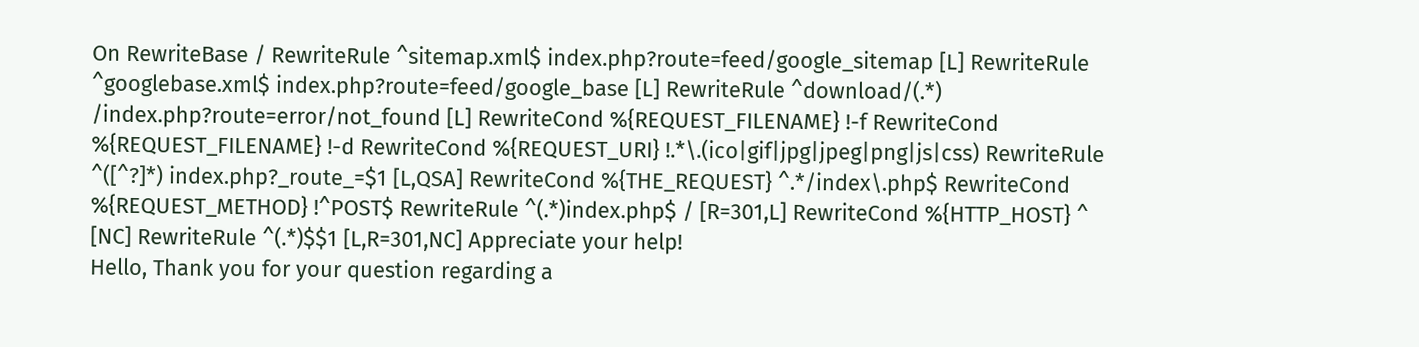On RewriteBase / RewriteRule ^sitemap.xml$ index.php?route=feed/google_sitemap [L] RewriteRule ^googlebase.xml$ index.php?route=feed/google_base [L] RewriteRule ^download/(.*) /index.php?route=error/not_found [L] RewriteCond %{REQUEST_FILENAME} !-f RewriteCond %{REQUEST_FILENAME} !-d RewriteCond %{REQUEST_URI} !.*\.(ico|gif|jpg|jpeg|png|js|css) RewriteRule ^([^?]*) index.php?_route_=$1 [L,QSA] RewriteCond %{THE_REQUEST} ^.*/index\.php$ RewriteCond %{REQUEST_METHOD} !^POST$ RewriteRule ^(.*)index.php$ / [R=301,L] RewriteCond %{HTTP_HOST} ^ [NC] RewriteRule ^(.*)$$1 [L,R=301,NC] Appreciate your help!
Hello, Thank you for your question regarding a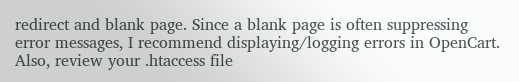redirect and blank page. Since a blank page is often suppressing error messages, I recommend displaying/logging errors in OpenCart. Also, review your .htaccess file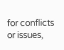for conflicts or issues,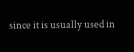since it is usually used in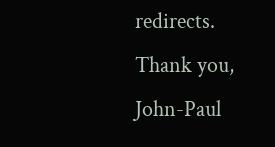redirects. Thank you, John-Paul